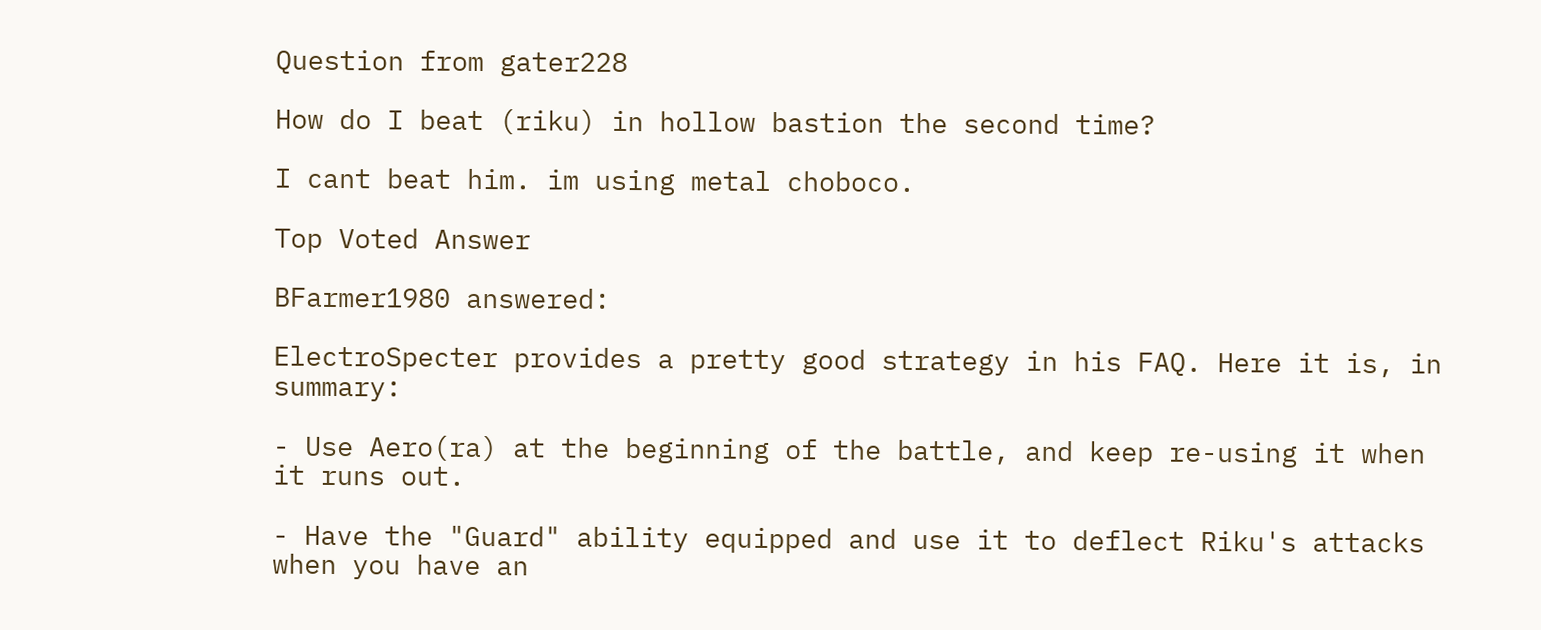Question from gater228

How do I beat (riku) in hollow bastion the second time?

I cant beat him. im using metal choboco.

Top Voted Answer

BFarmer1980 answered:

ElectroSpecter provides a pretty good strategy in his FAQ. Here it is, in summary:

- Use Aero(ra) at the beginning of the battle, and keep re-using it when it runs out.

- Have the "Guard" ability equipped and use it to deflect Riku's attacks when you have an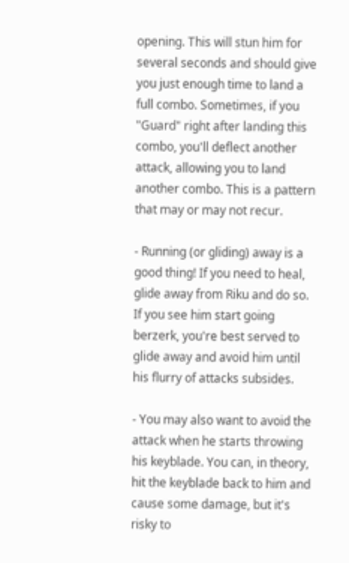opening. This will stun him for several seconds and should give you just enough time to land a full combo. Sometimes, if you "Guard" right after landing this combo, you'll deflect another attack, allowing you to land another combo. This is a pattern that may or may not recur.

- Running (or gliding) away is a good thing! If you need to heal, glide away from Riku and do so. If you see him start going berzerk, you're best served to glide away and avoid him until his flurry of attacks subsides.

- You may also want to avoid the attack when he starts throwing his keyblade. You can, in theory, hit the keyblade back to him and cause some damage, but it's risky to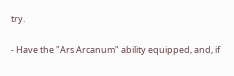try.

- Have the "Ars Arcanum" ability equipped, and, if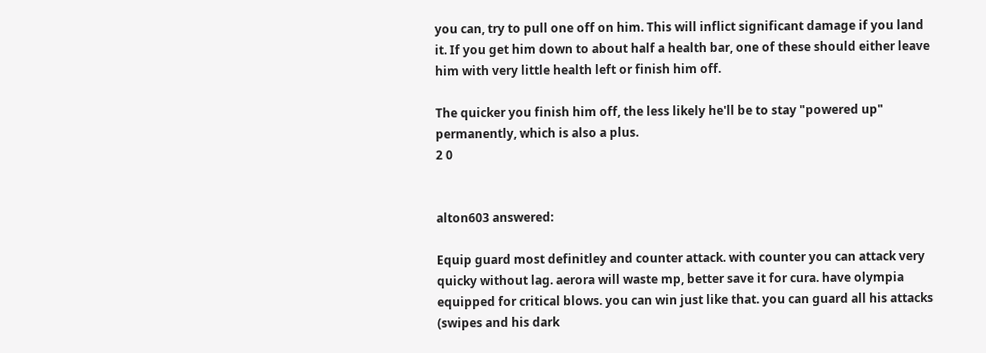you can, try to pull one off on him. This will inflict significant damage if you land it. If you get him down to about half a health bar, one of these should either leave him with very little health left or finish him off.

The quicker you finish him off, the less likely he'll be to stay "powered up" permanently, which is also a plus.
2 0


alton603 answered:

Equip guard most definitley and counter attack. with counter you can attack very quicky without lag. aerora will waste mp, better save it for cura. have olympia equipped for critical blows. you can win just like that. you can guard all his attacks (swipes and his dark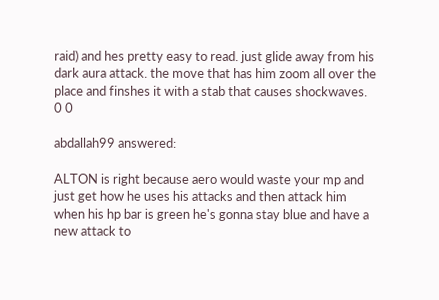raid) and hes pretty easy to read. just glide away from his dark aura attack. the move that has him zoom all over the place and finshes it with a stab that causes shockwaves.
0 0

abdallah99 answered:

ALTON is right because aero would waste your mp and just get how he uses his attacks and then attack him
when his hp bar is green he's gonna stay blue and have a new attack to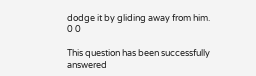dodge it by gliding away from him.
0 0

This question has been successfully answered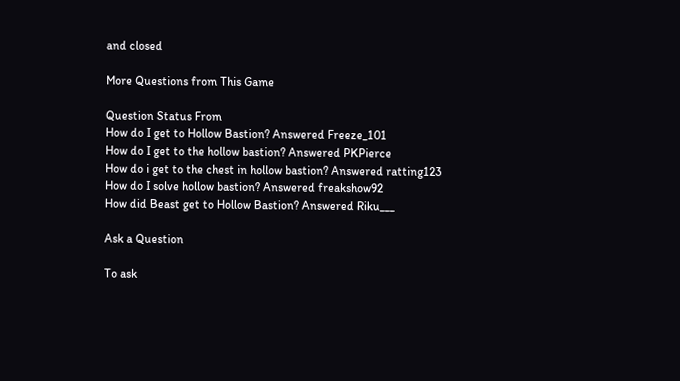and closed

More Questions from This Game

Question Status From
How do I get to Hollow Bastion? Answered Freeze_101
How do I get to the hollow bastion? Answered PKPierce
How do i get to the chest in hollow bastion? Answered ratting123
How do I solve hollow bastion? Answered freakshow92
How did Beast get to Hollow Bastion? Answered Riku___

Ask a Question

To ask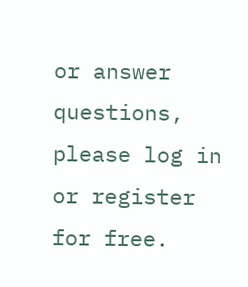or answer questions, please log in or register for free.